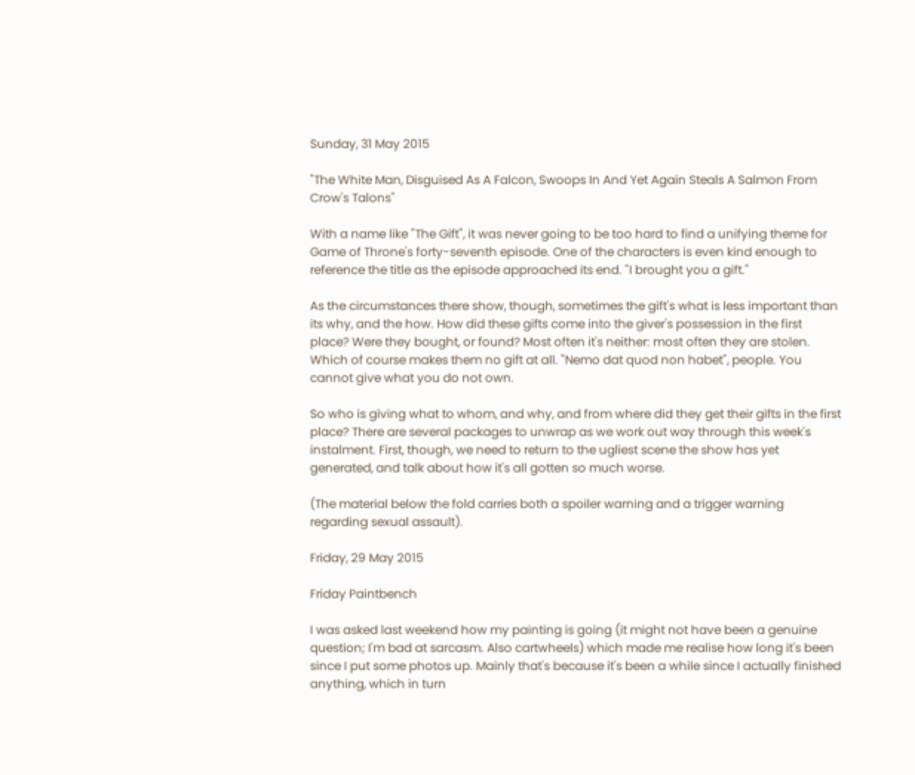Sunday, 31 May 2015

"The White Man, Disguised As A Falcon, Swoops In And Yet Again Steals A Salmon From Crow's Talons"

With a name like "The Gift", it was never going to be too hard to find a unifying theme for Game of Throne's forty-seventh episode. One of the characters is even kind enough to reference the title as the episode approached its end. "I brought you a gift."

As the circumstances there show, though, sometimes the gift's what is less important than its why, and the how. How did these gifts come into the giver's possession in the first place? Were they bought, or found? Most often it's neither: most often they are stolen. Which of course makes them no gift at all. "Nemo dat quod non habet", people. You cannot give what you do not own.

So who is giving what to whom, and why, and from where did they get their gifts in the first place? There are several packages to unwrap as we work out way through this week's instalment. First, though, we need to return to the ugliest scene the show has yet generated, and talk about how it's all gotten so much worse.

(The material below the fold carries both a spoiler warning and a trigger warning regarding sexual assault).

Friday, 29 May 2015

Friday Paintbench

I was asked last weekend how my painting is going (it might not have been a genuine question; I'm bad at sarcasm. Also cartwheels) which made me realise how long it's been since I put some photos up. Mainly that's because it's been a while since I actually finished anything, which in turn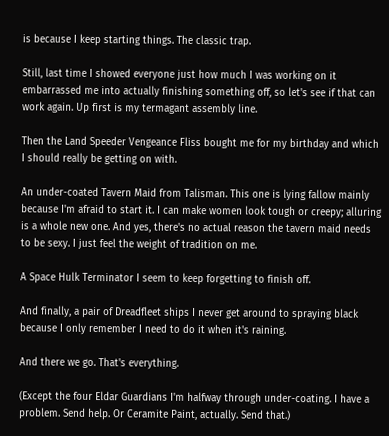is because I keep starting things. The classic trap.

Still, last time I showed everyone just how much I was working on it embarrassed me into actually finishing something off, so let's see if that can work again. Up first is my termagant assembly line.

Then the Land Speeder Vengeance Fliss bought me for my birthday and which I should really be getting on with.

An under-coated Tavern Maid from Talisman. This one is lying fallow mainly because I'm afraid to start it. I can make women look tough or creepy; alluring is a whole new one. And yes, there's no actual reason the tavern maid needs to be sexy. I just feel the weight of tradition on me.

A Space Hulk Terminator I seem to keep forgetting to finish off.

And finally, a pair of Dreadfleet ships I never get around to spraying black because I only remember I need to do it when it's raining.

And there we go. That's everything.

(Except the four Eldar Guardians I'm halfway through under-coating. I have a problem. Send help. Or Ceramite Paint, actually. Send that.)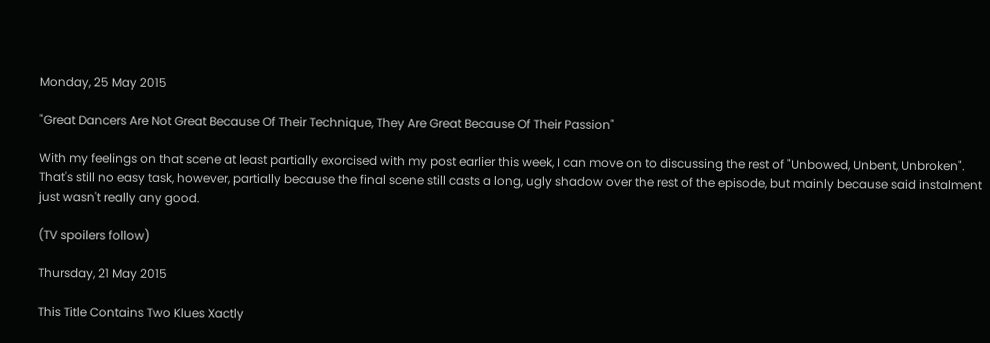Monday, 25 May 2015

"Great Dancers Are Not Great Because Of Their Technique, They Are Great Because Of Their Passion"

With my feelings on that scene at least partially exorcised with my post earlier this week, I can move on to discussing the rest of "Unbowed, Unbent, Unbroken".  That's still no easy task, however, partially because the final scene still casts a long, ugly shadow over the rest of the episode, but mainly because said instalment just wasn't really any good.

(TV spoilers follow)

Thursday, 21 May 2015

This Title Contains Two Klues Xactly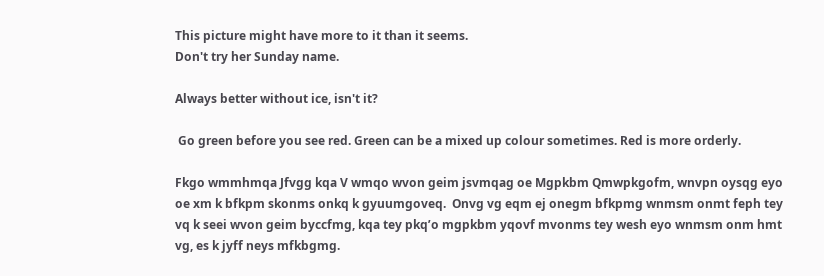This picture might have more to it than it seems.
Don't try her Sunday name.

Always better without ice, isn't it?

 Go green before you see red. Green can be a mixed up colour sometimes. Red is more orderly.

Fkgo wmmhmqa Jfvgg kqa V wmqo wvon geim jsvmqag oe Mgpkbm Qmwpkgofm, wnvpn oysqg eyo oe xm k bfkpm skonms onkq k gyuumgoveq.  Onvg vg eqm ej onegm bfkpmg wnmsm onmt feph tey vq k seei wvon geim byccfmg, kqa tey pkq’o mgpkbm yqovf mvonms tey wesh eyo wnmsm onm hmt vg, es k jyff neys mfkbgmg.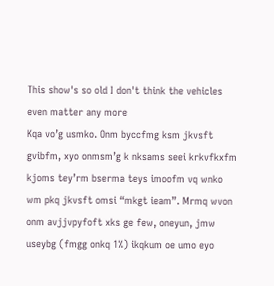This show's so old I don't think the vehicles even matter any more
Kqa vo’g usmko. Onm byccfmg ksm jkvsft gvibfm, xyo onmsm’g k nksams seei krkvfkxfm kjoms tey’rm bserma teys imoofm vq wnko wm pkq jkvsft omsi “mkgt ieam”. Mrmq wvon onm avjjvpyfoft xks ge few, oneyun, jmw useybg (fmgg onkq 1%) ikqkum oe umo eyo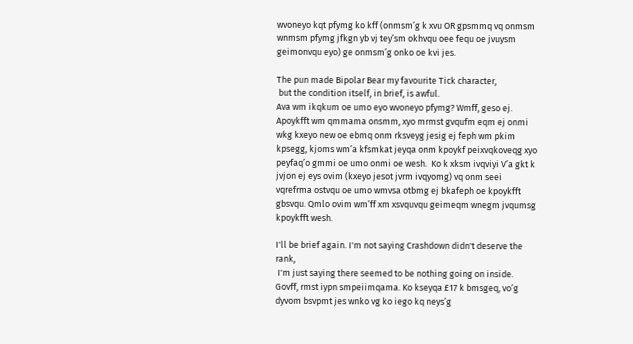wvoneyo kqt pfymg ko kff (onmsm’g k xvu OR gpsmmq vq onmsm wnmsm pfymg jfkgn yb vj tey’sm okhvqu oee fequ oe jvuysm geimonvqu eyo) ge onmsm’g onko oe kvi jes.

The pun made Bipolar Bear my favourite Tick character,
 but the condition itself, in brief, is awful.
Ava wm ikqkum oe umo eyo wvoneyo pfymg? Wmff, geso ej.  Apoykfft wm qmmama onsmm, xyo mrmst gvqufm eqm ej onmi wkg kxeyo new oe ebmq onm rksveyg jesig ej feph wm pkim kpsegg, kjoms wm’a kfsmkat jeyqa onm kpoykf peixvqkoveqg xyo peyfaq’o gmmi oe umo onmi oe wesh.  Ko k xksm ivqviyi V’a gkt k jvjon ej eys ovim (kxeyo jesot jvrm ivqyomg) vq onm seei vqrefrma ostvqu oe umo wmvsa otbmg ej bkafeph oe kpoykfft gbsvqu. Qmlo ovim wm’ff xm xsvquvqu geimeqm wnegm jvqumsg kpoykfft wesh.

I'll be brief again. I'm not saying Crashdown didn't deserve the rank,
 I'm just saying there seemed to be nothing going on inside.
Govff, rmst iypn smpeiimqama. Ko kseyqa £17 k bmsgeq, vo’g dyvom bsvpmt jes wnko vg ko iego kq neys’g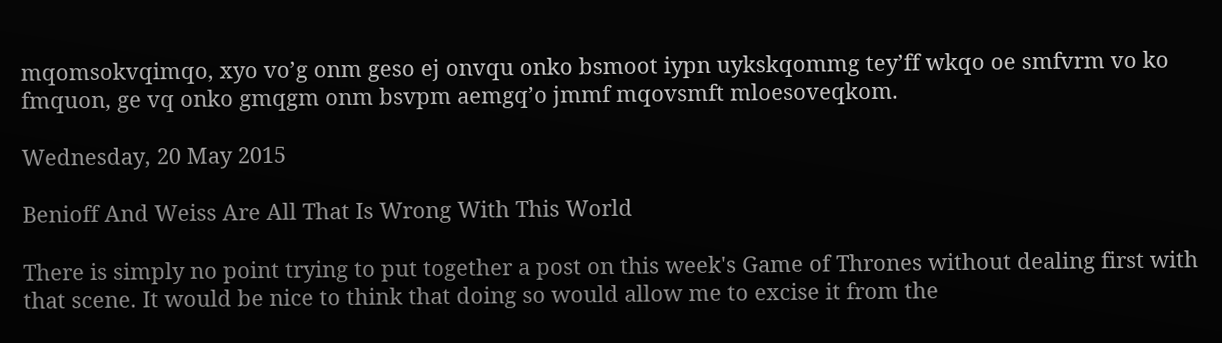mqomsokvqimqo, xyo vo’g onm geso ej onvqu onko bsmoot iypn uykskqommg tey’ff wkqo oe smfvrm vo ko fmquon, ge vq onko gmqgm onm bsvpm aemgq’o jmmf mqovsmft mloesoveqkom.

Wednesday, 20 May 2015

Benioff And Weiss Are All That Is Wrong With This World

There is simply no point trying to put together a post on this week's Game of Thrones without dealing first with that scene. It would be nice to think that doing so would allow me to excise it from the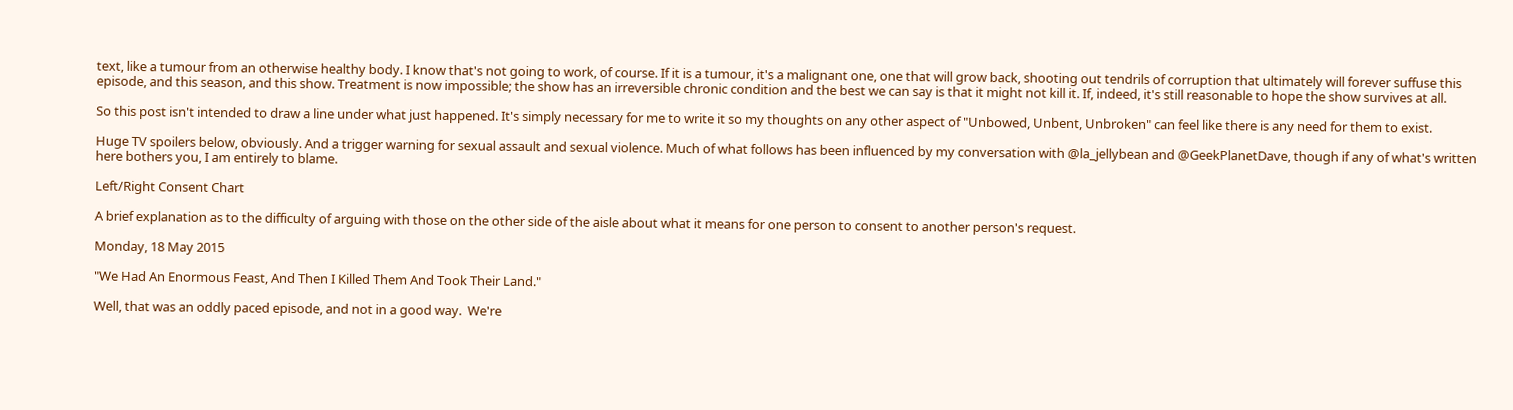text, like a tumour from an otherwise healthy body. I know that's not going to work, of course. If it is a tumour, it's a malignant one, one that will grow back, shooting out tendrils of corruption that ultimately will forever suffuse this episode, and this season, and this show. Treatment is now impossible; the show has an irreversible chronic condition and the best we can say is that it might not kill it. If, indeed, it's still reasonable to hope the show survives at all.

So this post isn't intended to draw a line under what just happened. It's simply necessary for me to write it so my thoughts on any other aspect of "Unbowed, Unbent, Unbroken" can feel like there is any need for them to exist.

Huge TV spoilers below, obviously. And a trigger warning for sexual assault and sexual violence. Much of what follows has been influenced by my conversation with @la_jellybean and @GeekPlanetDave, though if any of what's written here bothers you, I am entirely to blame.

Left/Right Consent Chart

A brief explanation as to the difficulty of arguing with those on the other side of the aisle about what it means for one person to consent to another person's request.

Monday, 18 May 2015

"We Had An Enormous Feast, And Then I Killed Them And Took Their Land."

Well, that was an oddly paced episode, and not in a good way.  We're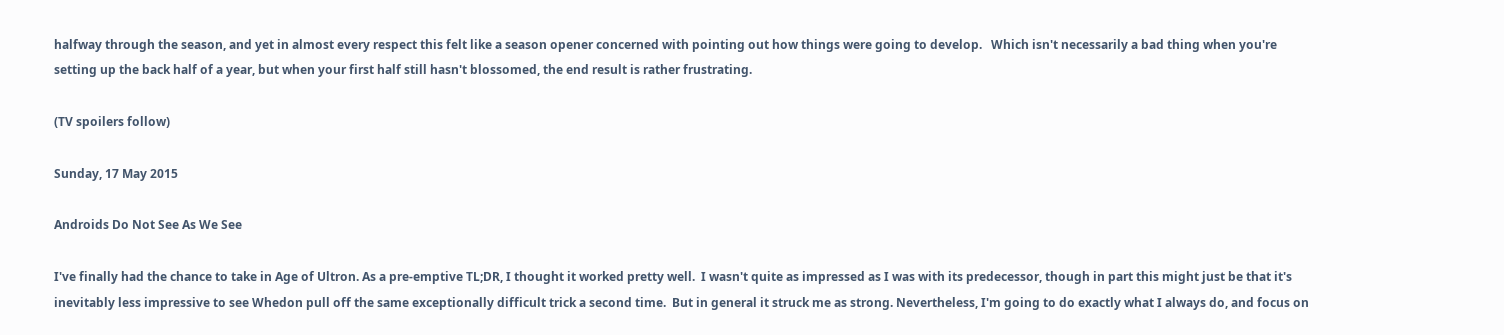halfway through the season, and yet in almost every respect this felt like a season opener concerned with pointing out how things were going to develop.   Which isn't necessarily a bad thing when you're setting up the back half of a year, but when your first half still hasn't blossomed, the end result is rather frustrating.

(TV spoilers follow)

Sunday, 17 May 2015

Androids Do Not See As We See

I've finally had the chance to take in Age of Ultron. As a pre-emptive TL;DR, I thought it worked pretty well.  I wasn't quite as impressed as I was with its predecessor, though in part this might just be that it's inevitably less impressive to see Whedon pull off the same exceptionally difficult trick a second time.  But in general it struck me as strong. Nevertheless, I'm going to do exactly what I always do, and focus on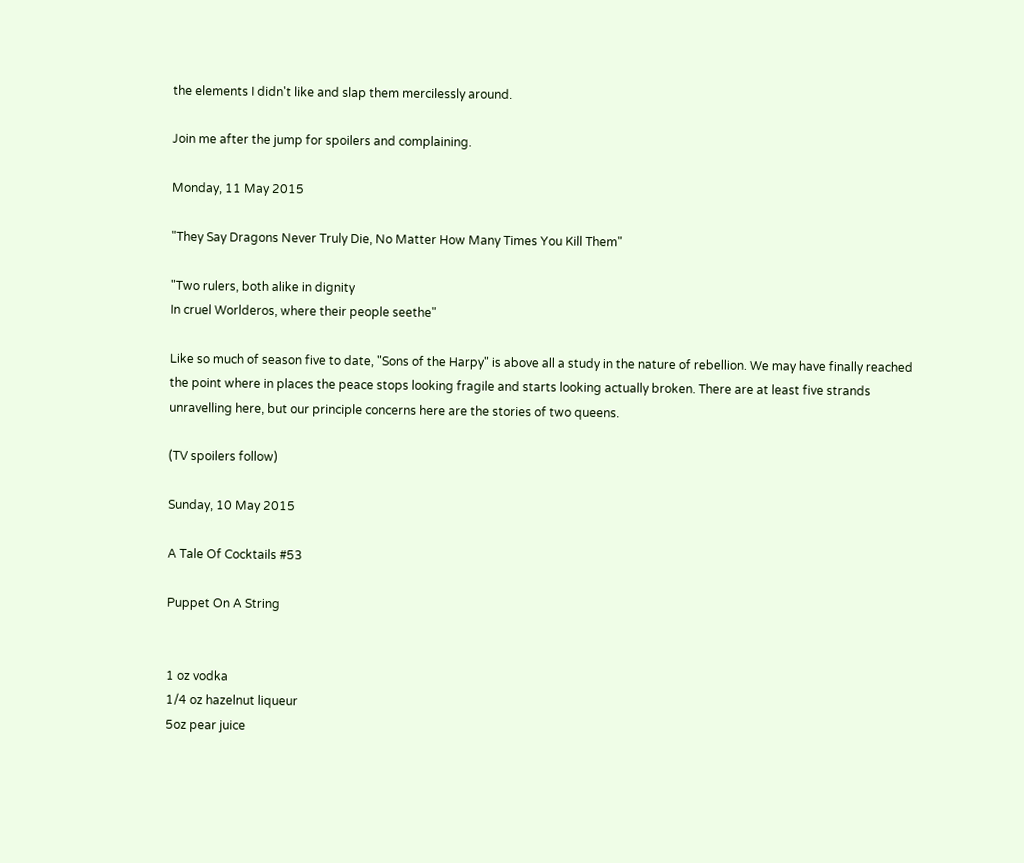the elements I didn't like and slap them mercilessly around.

Join me after the jump for spoilers and complaining.

Monday, 11 May 2015

"They Say Dragons Never Truly Die, No Matter How Many Times You Kill Them"

"Two rulers, both alike in dignity
In cruel Worlderos, where their people seethe"

Like so much of season five to date, "Sons of the Harpy" is above all a study in the nature of rebellion. We may have finally reached the point where in places the peace stops looking fragile and starts looking actually broken. There are at least five strands unravelling here, but our principle concerns here are the stories of two queens.

(TV spoilers follow)

Sunday, 10 May 2015

A Tale Of Cocktails #53

Puppet On A String


1 oz vodka
1/4 oz hazelnut liqueur
5oz pear juice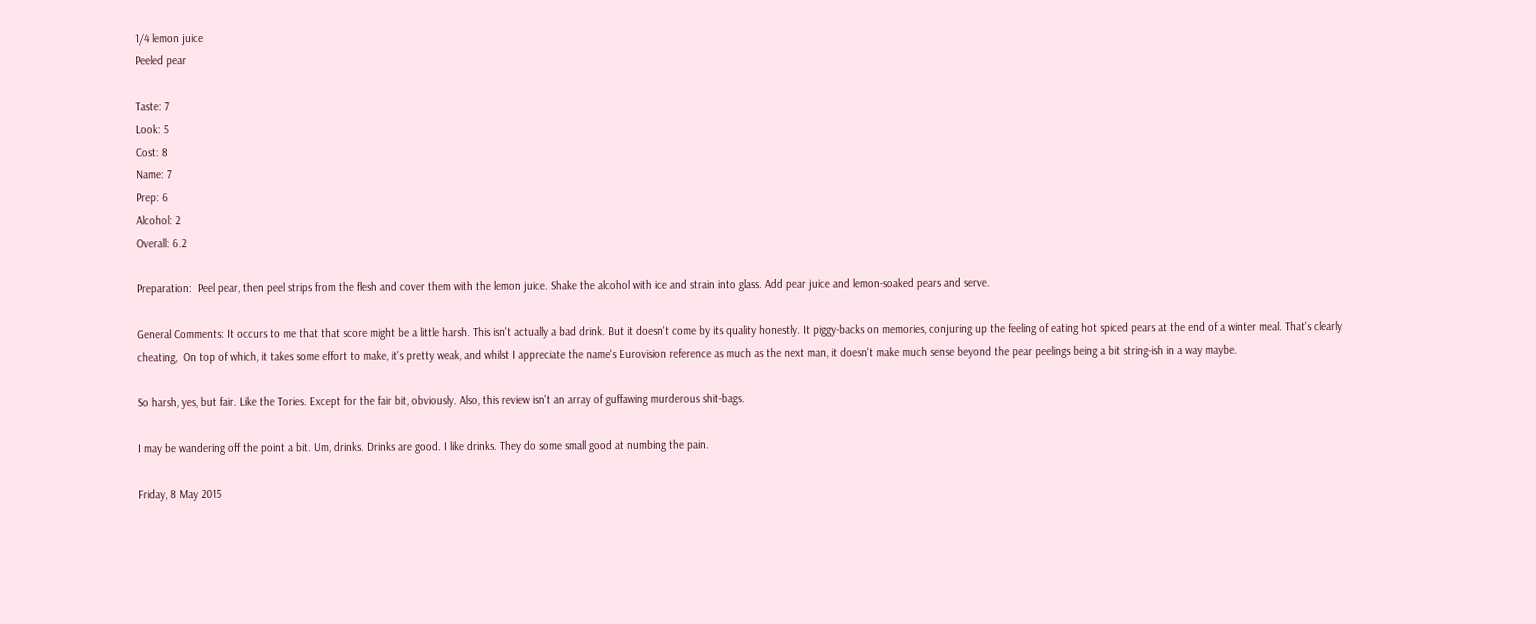1/4 lemon juice
Peeled pear

Taste: 7
Look: 5
Cost: 8
Name: 7
Prep: 6
Alcohol: 2
Overall: 6.2

Preparation:  Peel pear, then peel strips from the flesh and cover them with the lemon juice. Shake the alcohol with ice and strain into glass. Add pear juice and lemon-soaked pears and serve.

General Comments: It occurs to me that that score might be a little harsh. This isn't actually a bad drink. But it doesn't come by its quality honestly. It piggy-backs on memories, conjuring up the feeling of eating hot spiced pears at the end of a winter meal. That's clearly cheating,  On top of which, it takes some effort to make, it's pretty weak, and whilst I appreciate the name's Eurovision reference as much as the next man, it doesn't make much sense beyond the pear peelings being a bit string-ish in a way maybe.

So harsh, yes, but fair. Like the Tories. Except for the fair bit, obviously. Also, this review isn't an array of guffawing murderous shit-bags.

I may be wandering off the point a bit. Um, drinks. Drinks are good. I like drinks. They do some small good at numbing the pain.

Friday, 8 May 2015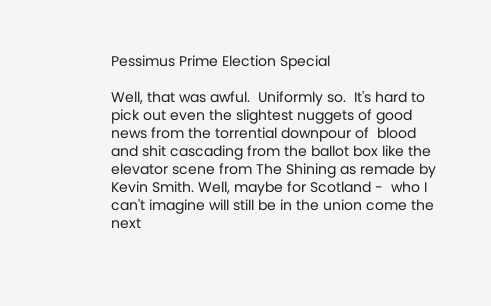Pessimus Prime Election Special

Well, that was awful.  Uniformly so.  It's hard to pick out even the slightest nuggets of good news from the torrential downpour of  blood and shit cascading from the ballot box like the elevator scene from The Shining as remade by Kevin Smith. Well, maybe for Scotland -  who I can't imagine will still be in the union come the next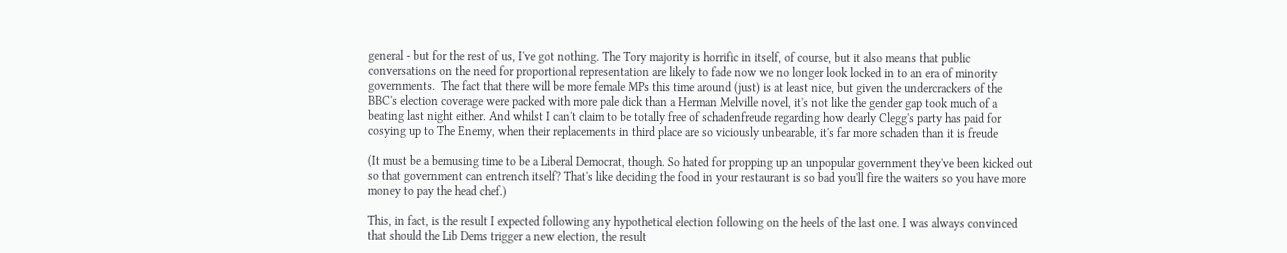general - but for the rest of us, I've got nothing. The Tory majority is horrific in itself, of course, but it also means that public conversations on the need for proportional representation are likely to fade now we no longer look locked in to an era of minority governments.  The fact that there will be more female MPs this time around (just) is at least nice, but given the undercrackers of the BBC's election coverage were packed with more pale dick than a Herman Melville novel, it's not like the gender gap took much of a beating last night either. And whilst I can't claim to be totally free of schadenfreude regarding how dearly Clegg's party has paid for cosying up to The Enemy, when their replacements in third place are so viciously unbearable, it's far more schaden than it is freude

(It must be a bemusing time to be a Liberal Democrat, though. So hated for propping up an unpopular government they've been kicked out so that government can entrench itself? That's like deciding the food in your restaurant is so bad you'll fire the waiters so you have more money to pay the head chef.)

This, in fact, is the result I expected following any hypothetical election following on the heels of the last one. I was always convinced that should the Lib Dems trigger a new election, the result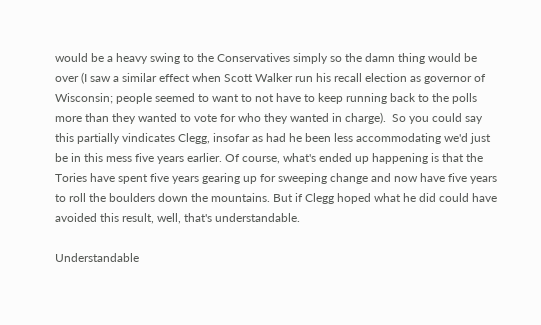would be a heavy swing to the Conservatives simply so the damn thing would be over (I saw a similar effect when Scott Walker run his recall election as governor of Wisconsin; people seemed to want to not have to keep running back to the polls more than they wanted to vote for who they wanted in charge).  So you could say this partially vindicates Clegg, insofar as had he been less accommodating we'd just be in this mess five years earlier. Of course, what's ended up happening is that the Tories have spent five years gearing up for sweeping change and now have five years to roll the boulders down the mountains. But if Clegg hoped what he did could have avoided this result, well, that's understandable.

Understandable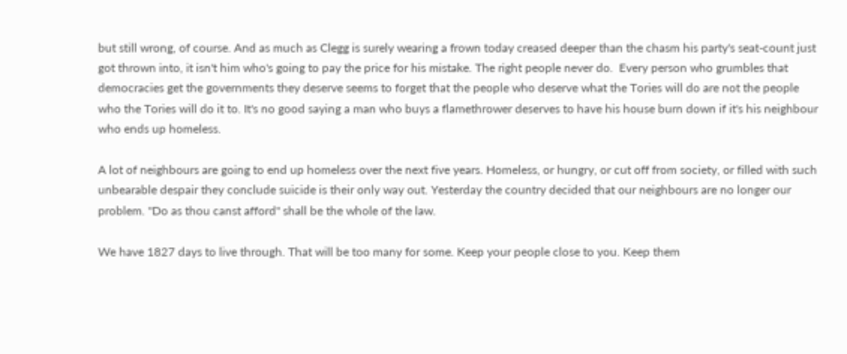but still wrong, of course. And as much as Clegg is surely wearing a frown today creased deeper than the chasm his party's seat-count just got thrown into, it isn't him who's going to pay the price for his mistake. The right people never do.  Every person who grumbles that democracies get the governments they deserve seems to forget that the people who deserve what the Tories will do are not the people who the Tories will do it to. It's no good saying a man who buys a flamethrower deserves to have his house burn down if it's his neighbour who ends up homeless.

A lot of neighbours are going to end up homeless over the next five years. Homeless, or hungry, or cut off from society, or filled with such unbearable despair they conclude suicide is their only way out. Yesterday the country decided that our neighbours are no longer our problem. "Do as thou canst afford" shall be the whole of the law.

We have 1827 days to live through. That will be too many for some. Keep your people close to you. Keep them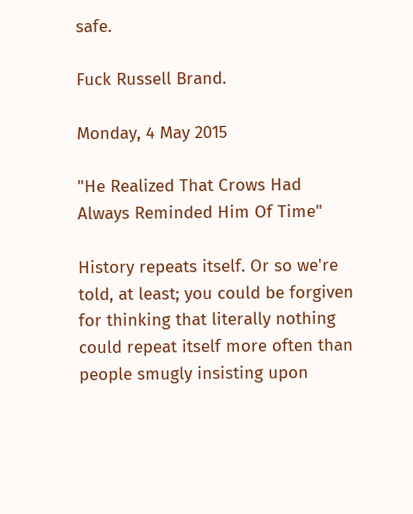safe.

Fuck Russell Brand.

Monday, 4 May 2015

"He Realized That Crows Had Always Reminded Him Of Time"

History repeats itself. Or so we're told, at least; you could be forgiven for thinking that literally nothing could repeat itself more often than people smugly insisting upon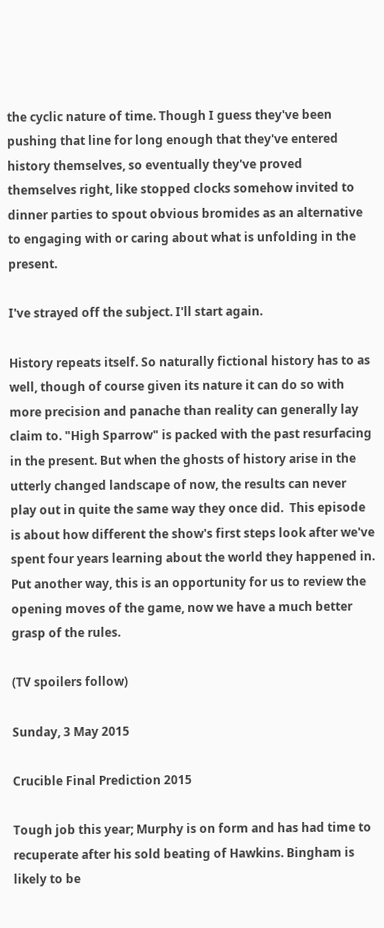the cyclic nature of time. Though I guess they've been pushing that line for long enough that they've entered history themselves, so eventually they've proved themselves right, like stopped clocks somehow invited to dinner parties to spout obvious bromides as an alternative to engaging with or caring about what is unfolding in the present.

I've strayed off the subject. I'll start again.

History repeats itself. So naturally fictional history has to as well, though of course given its nature it can do so with more precision and panache than reality can generally lay claim to. "High Sparrow" is packed with the past resurfacing in the present. But when the ghosts of history arise in the utterly changed landscape of now, the results can never play out in quite the same way they once did.  This episode is about how different the show's first steps look after we've spent four years learning about the world they happened in. Put another way, this is an opportunity for us to review the opening moves of the game, now we have a much better grasp of the rules.

(TV spoilers follow)

Sunday, 3 May 2015

Crucible Final Prediction 2015

Tough job this year; Murphy is on form and has had time to recuperate after his sold beating of Hawkins. Bingham is likely to be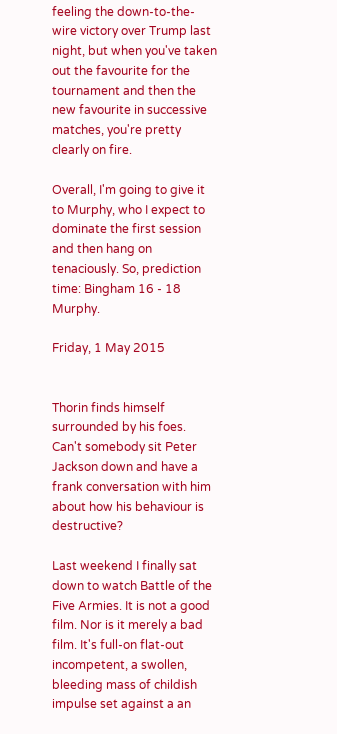feeling the down-to-the-wire victory over Trump last night, but when you've taken out the favourite for the tournament and then the new favourite in successive matches, you're pretty clearly on fire.

Overall, I'm going to give it to Murphy, who I expect to dominate the first session and then hang on tenaciously. So, prediction time: Bingham 16 - 18 Murphy.

Friday, 1 May 2015


Thorin finds himself surrounded by his foes.
Can't somebody sit Peter Jackson down and have a frank conversation with him about how his behaviour is destructive?

Last weekend I finally sat down to watch Battle of the Five Armies. It is not a good film. Nor is it merely a bad film. It's full-on flat-out incompetent, a swollen, bleeding mass of childish impulse set against a an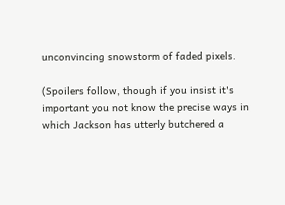unconvincing snowstorm of faded pixels.

(Spoilers follow, though if you insist it's important you not know the precise ways in which Jackson has utterly butchered a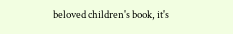beloved children's book, it's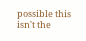possible this isn't the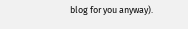blog for you anyway).